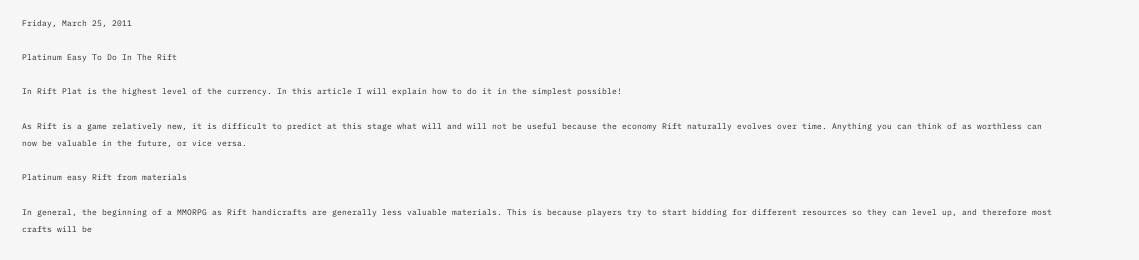Friday, March 25, 2011

Platinum Easy To Do In The Rift

In Rift Plat is the highest level of the currency. In this article I will explain how to do it in the simplest possible!

As Rift is a game relatively new, it is difficult to predict at this stage what will and will not be useful because the economy Rift naturally evolves over time. Anything you can think of as worthless can now be valuable in the future, or vice versa.

Platinum easy Rift from materials

In general, the beginning of a MMORPG as Rift handicrafts are generally less valuable materials. This is because players try to start bidding for different resources so they can level up, and therefore most crafts will be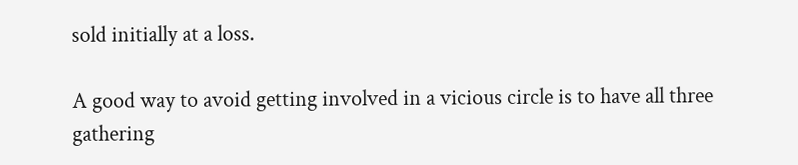sold initially at a loss.

A good way to avoid getting involved in a vicious circle is to have all three gathering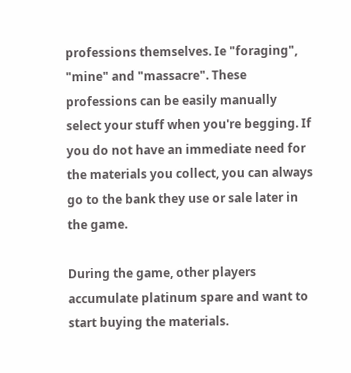professions themselves. Ie "foraging", "mine" and "massacre". These professions can be easily manually select your stuff when you're begging. If you do not have an immediate need for the materials you collect, you can always go to the bank they use or sale later in the game.

During the game, other players accumulate platinum spare and want to start buying the materials.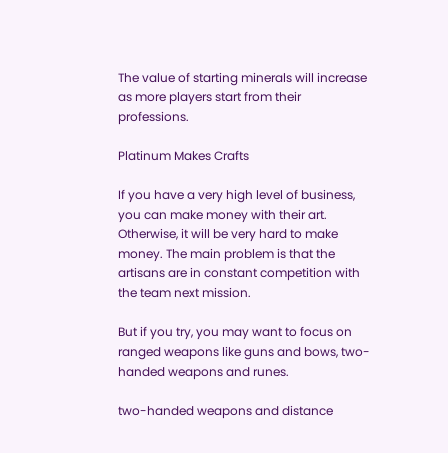The value of starting minerals will increase as more players start from their professions.

Platinum Makes Crafts

If you have a very high level of business, you can make money with their art. Otherwise, it will be very hard to make money. The main problem is that the artisans are in constant competition with the team next mission.

But if you try, you may want to focus on ranged weapons like guns and bows, two-handed weapons and runes.

two-handed weapons and distance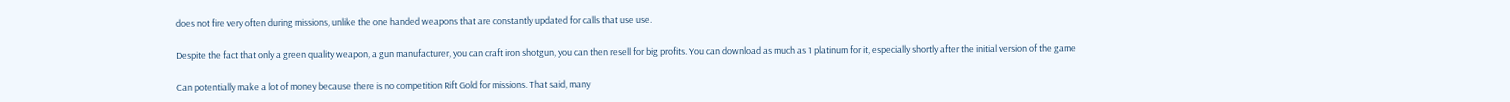does not fire very often during missions, unlike the one handed weapons that are constantly updated for calls that use use.

Despite the fact that only a green quality weapon, a gun manufacturer, you can craft iron shotgun, you can then resell for big profits. You can download as much as 1 platinum for it, especially shortly after the initial version of the game

Can potentially make a lot of money because there is no competition Rift Gold for missions. That said, many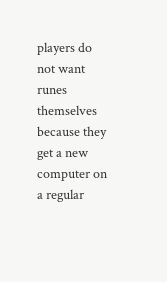players do not want runes themselves because they get a new computer on a regular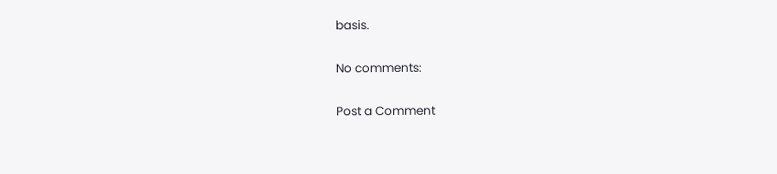basis.

No comments:

Post a Comment